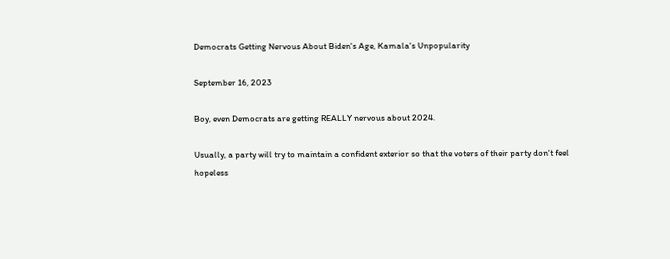Democrats Getting Nervous About Biden's Age, Kamala's Unpopularity

September 16, 2023

Boy, even Democrats are getting REALLY nervous about 2024.

Usually, a party will try to maintain a confident exterior so that the voters of their party don't feel hopeless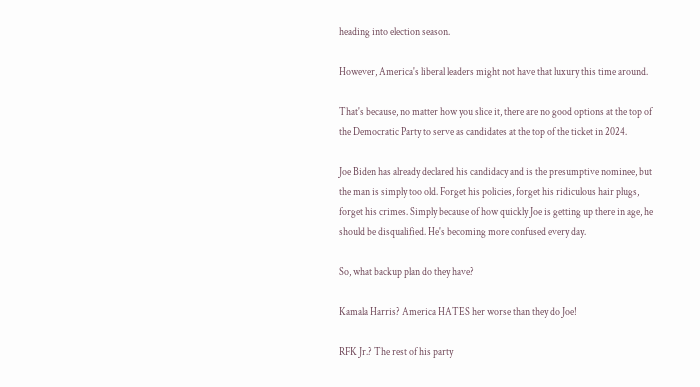heading into election season.

However, America's liberal leaders might not have that luxury this time around.

That's because, no matter how you slice it, there are no good options at the top of the Democratic Party to serve as candidates at the top of the ticket in 2024.

Joe Biden has already declared his candidacy and is the presumptive nominee, but the man is simply too old. Forget his policies, forget his ridiculous hair plugs, forget his crimes. Simply because of how quickly Joe is getting up there in age, he should be disqualified. He's becoming more confused every day.

So, what backup plan do they have?

Kamala Harris? America HATES her worse than they do Joe!

RFK Jr.? The rest of his party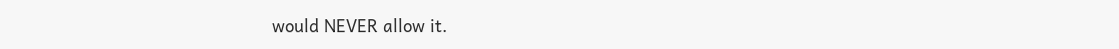would NEVER allow it.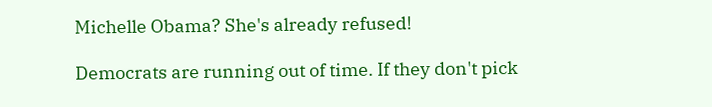Michelle Obama? She's already refused!

Democrats are running out of time. If they don't pick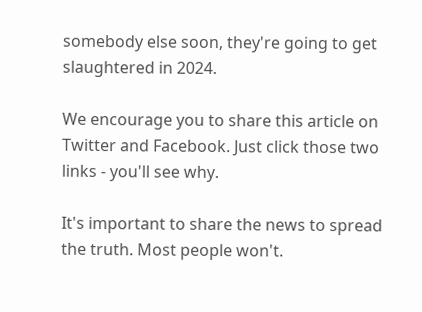somebody else soon, they're going to get slaughtered in 2024.

We encourage you to share this article on Twitter and Facebook. Just click those two links - you'll see why.

It's important to share the news to spread the truth. Most people won't.